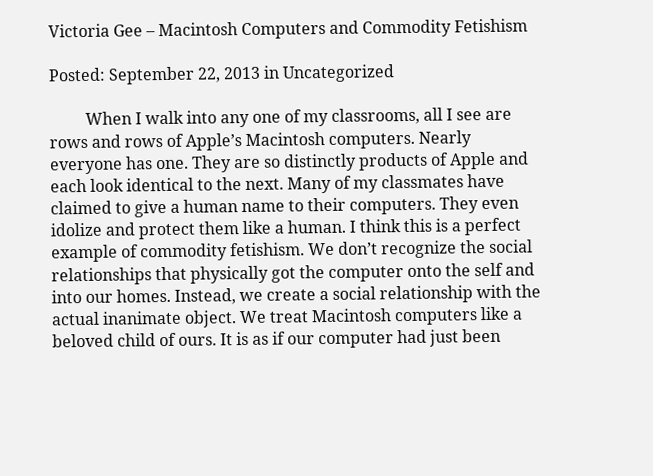Victoria Gee – Macintosh Computers and Commodity Fetishism

Posted: September 22, 2013 in Uncategorized

         When I walk into any one of my classrooms, all I see are rows and rows of Apple’s Macintosh computers. Nearly everyone has one. They are so distinctly products of Apple and each look identical to the next. Many of my classmates have claimed to give a human name to their computers. They even idolize and protect them like a human. I think this is a perfect example of commodity fetishism. We don’t recognize the social relationships that physically got the computer onto the self and into our homes. Instead, we create a social relationship with the actual inanimate object. We treat Macintosh computers like a beloved child of ours. It is as if our computer had just been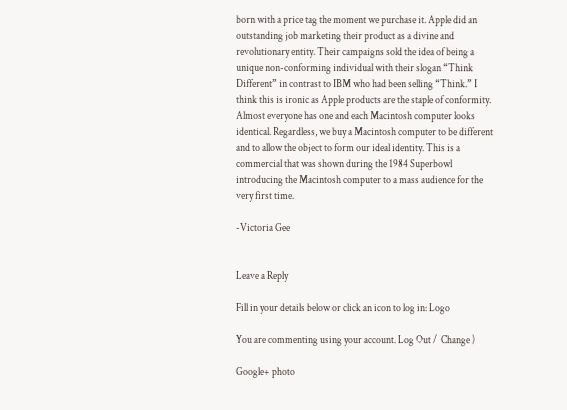born with a price tag the moment we purchase it. Apple did an outstanding job marketing their product as a divine and revolutionary entity. Their campaigns sold the idea of being a unique non-conforming individual with their slogan “Think Different” in contrast to IBM who had been selling “Think.” I think this is ironic as Apple products are the staple of conformity. Almost everyone has one and each Macintosh computer looks identical. Regardless, we buy a Macintosh computer to be different and to allow the object to form our ideal identity. This is a commercial that was shown during the 1984 Superbowl introducing the Macintosh computer to a mass audience for the very first time.

-Victoria Gee


Leave a Reply

Fill in your details below or click an icon to log in: Logo

You are commenting using your account. Log Out /  Change )

Google+ photo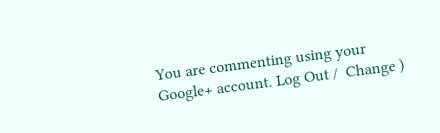You are commenting using your Google+ account. Log Out /  Change )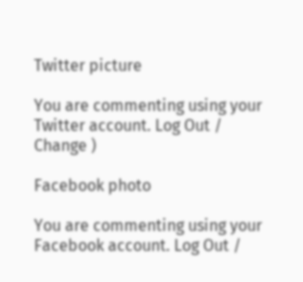Twitter picture

You are commenting using your Twitter account. Log Out /  Change )

Facebook photo

You are commenting using your Facebook account. Log Out /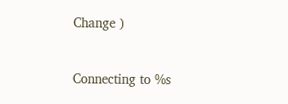Change )


Connecting to %s